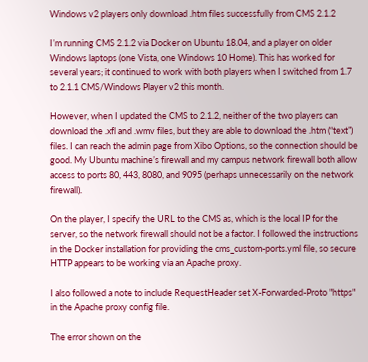Windows v2 players only download .htm files successfully from CMS 2.1.2

I’m running CMS 2.1.2 via Docker on Ubuntu 18.04, and a player on older Windows laptops (one Vista, one Windows 10 Home). This has worked for several years; it continued to work with both players when I switched from 1.7 to 2.1.1 CMS/Windows Player v2 this month.

However, when I updated the CMS to 2.1.2, neither of the two players can download the .xfl and .wmv files, but they are able to download the .htm (“text”) files. I can reach the admin page from Xibo Options, so the connection should be good. My Ubuntu machine’s firewall and my campus network firewall both allow access to ports 80, 443, 8080, and 9095 (perhaps unnecessarily on the network firewall).

On the player, I specify the URL to the CMS as, which is the local IP for the server, so the network firewall should not be a factor. I followed the instructions in the Docker installation for providing the cms_custom-ports.yml file, so secure HTTP appears to be working via an Apache proxy.

I also followed a note to include RequestHeader set X-Forwarded-Proto "https" in the Apache proxy config file.

The error shown on the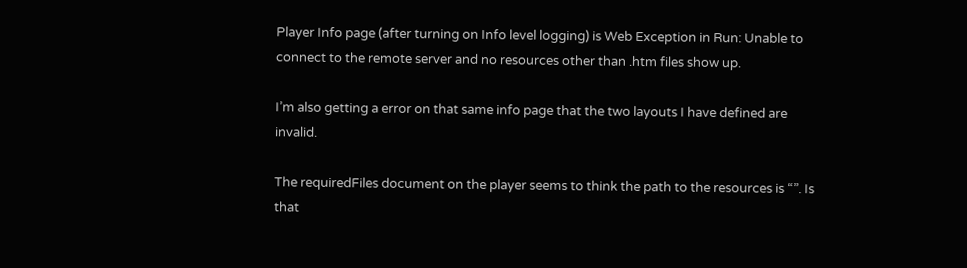Player Info page (after turning on Info level logging) is Web Exception in Run: Unable to connect to the remote server and no resources other than .htm files show up.

I’m also getting a error on that same info page that the two layouts I have defined are invalid.

The requiredFiles document on the player seems to think the path to the resources is “”. Is that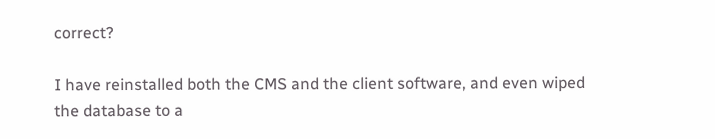correct?

I have reinstalled both the CMS and the client software, and even wiped the database to a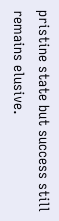pristine state but success still remains elusive.